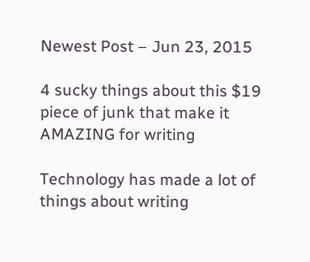Newest Post – Jun 23, 2015

4 sucky things about this $19 piece of junk that make it AMAZING for writing

Technology has made a lot of things about writing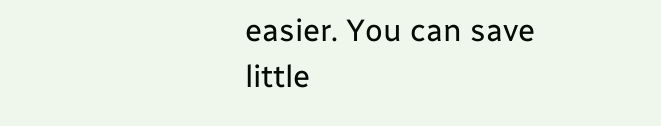easier. You can save little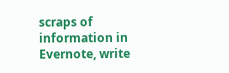scraps of information in Evernote, write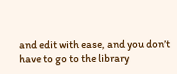and edit with ease, and you don’t have to go to the library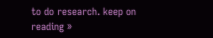to do research. keep on reading »